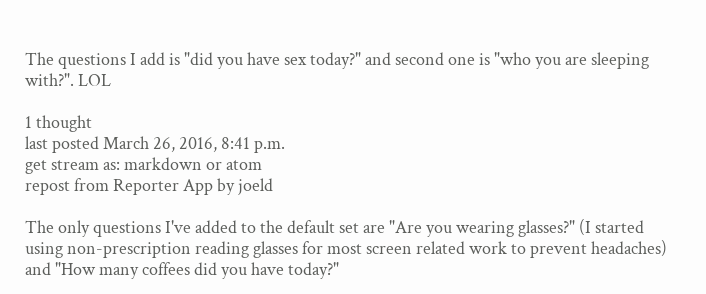The questions I add is "did you have sex today?" and second one is "who you are sleeping with?". LOL

1 thought
last posted March 26, 2016, 8:41 p.m.
get stream as: markdown or atom
repost from Reporter App by joeld

The only questions I've added to the default set are "Are you wearing glasses?" (I started using non-prescription reading glasses for most screen related work to prevent headaches) and "How many coffees did you have today?"